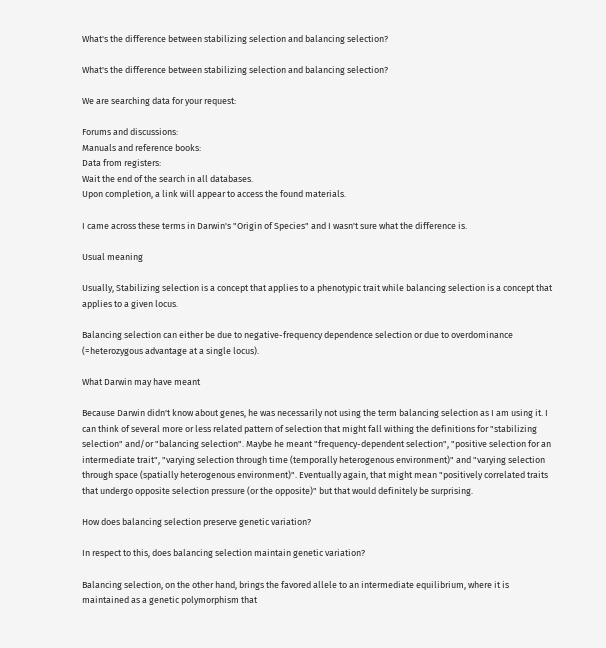What's the difference between stabilizing selection and balancing selection?

What's the difference between stabilizing selection and balancing selection?

We are searching data for your request:

Forums and discussions:
Manuals and reference books:
Data from registers:
Wait the end of the search in all databases.
Upon completion, a link will appear to access the found materials.

I came across these terms in Darwin's "Origin of Species" and I wasn't sure what the difference is.

Usual meaning

Usually, Stabilizing selection is a concept that applies to a phenotypic trait while balancing selection is a concept that applies to a given locus.

Balancing selection can either be due to negative-frequency dependence selection or due to overdominance (=heterozygous advantage at a single locus).

What Darwin may have meant

Because Darwin didn't know about genes, he was necessarily not using the term balancing selection as I am using it. I can think of several more or less related pattern of selection that might fall withing the definitions for "stabilizing selection" and/or "balancing selection". Maybe he meant "frequency-dependent selection", "positive selection for an intermediate trait", "varying selection through time (temporally heterogenous environment)" and "varying selection through space (spatially heterogenous environment)". Eventually again, that might mean "positively correlated traits that undergo opposite selection pressure (or the opposite)" but that would definitely be surprising.

How does balancing selection preserve genetic variation?

In respect to this, does balancing selection maintain genetic variation?

Balancing selection, on the other hand, brings the favored allele to an intermediate equilibrium, where it is maintained as a genetic polymorphism that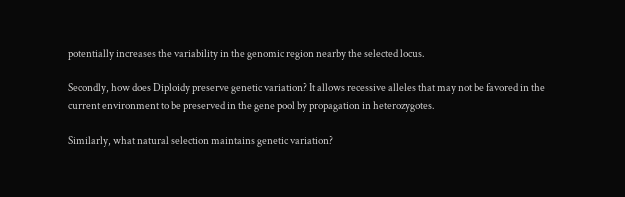potentially increases the variability in the genomic region nearby the selected locus.

Secondly, how does Diploidy preserve genetic variation? It allows recessive alleles that may not be favored in the current environment to be preserved in the gene pool by propagation in heterozygotes.

Similarly, what natural selection maintains genetic variation?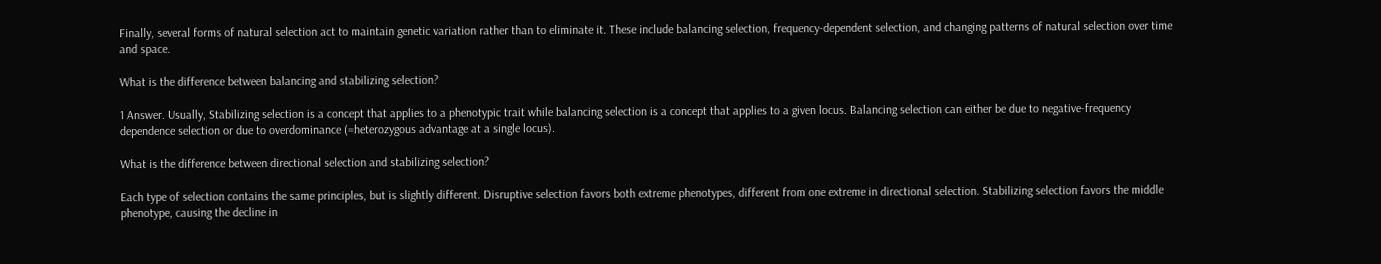Finally, several forms of natural selection act to maintain genetic variation rather than to eliminate it. These include balancing selection, frequency-dependent selection, and changing patterns of natural selection over time and space.

What is the difference between balancing and stabilizing selection?

1 Answer. Usually, Stabilizing selection is a concept that applies to a phenotypic trait while balancing selection is a concept that applies to a given locus. Balancing selection can either be due to negative-frequency dependence selection or due to overdominance (=heterozygous advantage at a single locus).

What is the difference between directional selection and stabilizing selection?

Each type of selection contains the same principles, but is slightly different. Disruptive selection favors both extreme phenotypes, different from one extreme in directional selection. Stabilizing selection favors the middle phenotype, causing the decline in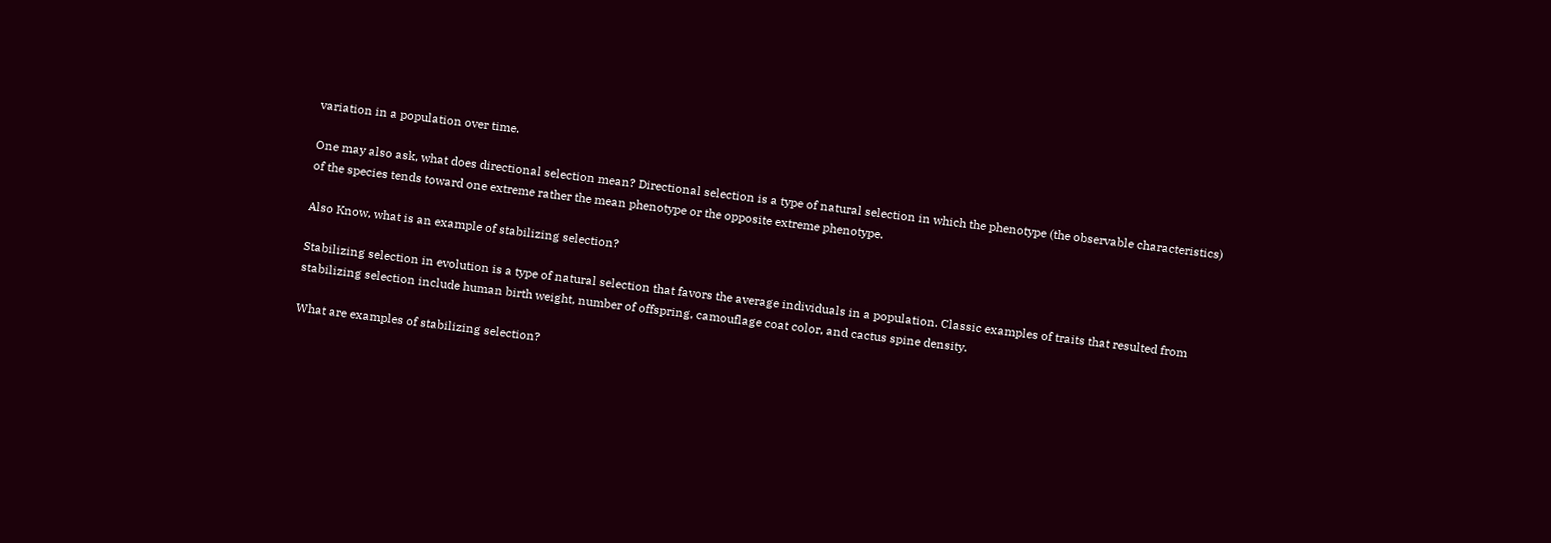variation in a population over time.

One may also ask, what does directional selection mean? Directional selection is a type of natural selection in which the phenotype (the observable characteristics) of the species tends toward one extreme rather the mean phenotype or the opposite extreme phenotype.

Also Know, what is an example of stabilizing selection?

Stabilizing selection in evolution is a type of natural selection that favors the average individuals in a population. Classic examples of traits that resulted from stabilizing selection include human birth weight, number of offspring, camouflage coat color, and cactus spine density.

What are examples of stabilizing selection?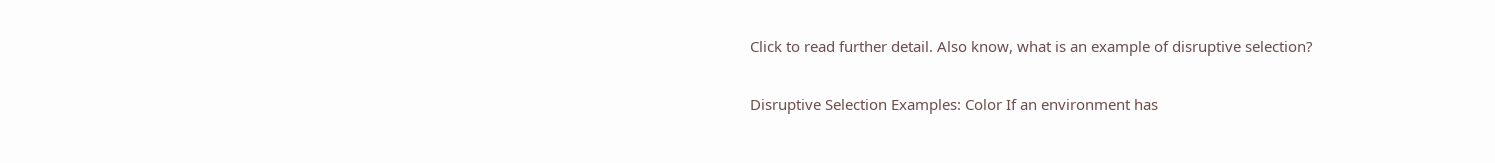Click to read further detail. Also know, what is an example of disruptive selection?

Disruptive Selection Examples: Color If an environment has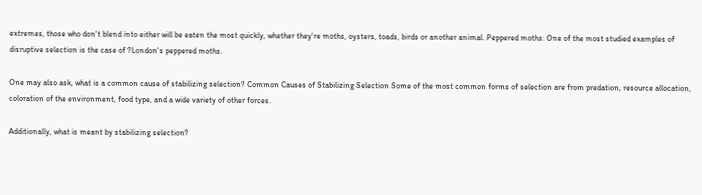extremes, those who don't blend into either will be eaten the most quickly, whether they're moths, oysters, toads, birds or another animal. Peppered moths: One of the most studied examples of disruptive selection is the case of ?London's peppered moths.

One may also ask, what is a common cause of stabilizing selection? Common Causes of Stabilizing Selection Some of the most common forms of selection are from predation, resource allocation, coloration of the environment, food type, and a wide variety of other forces.

Additionally, what is meant by stabilizing selection?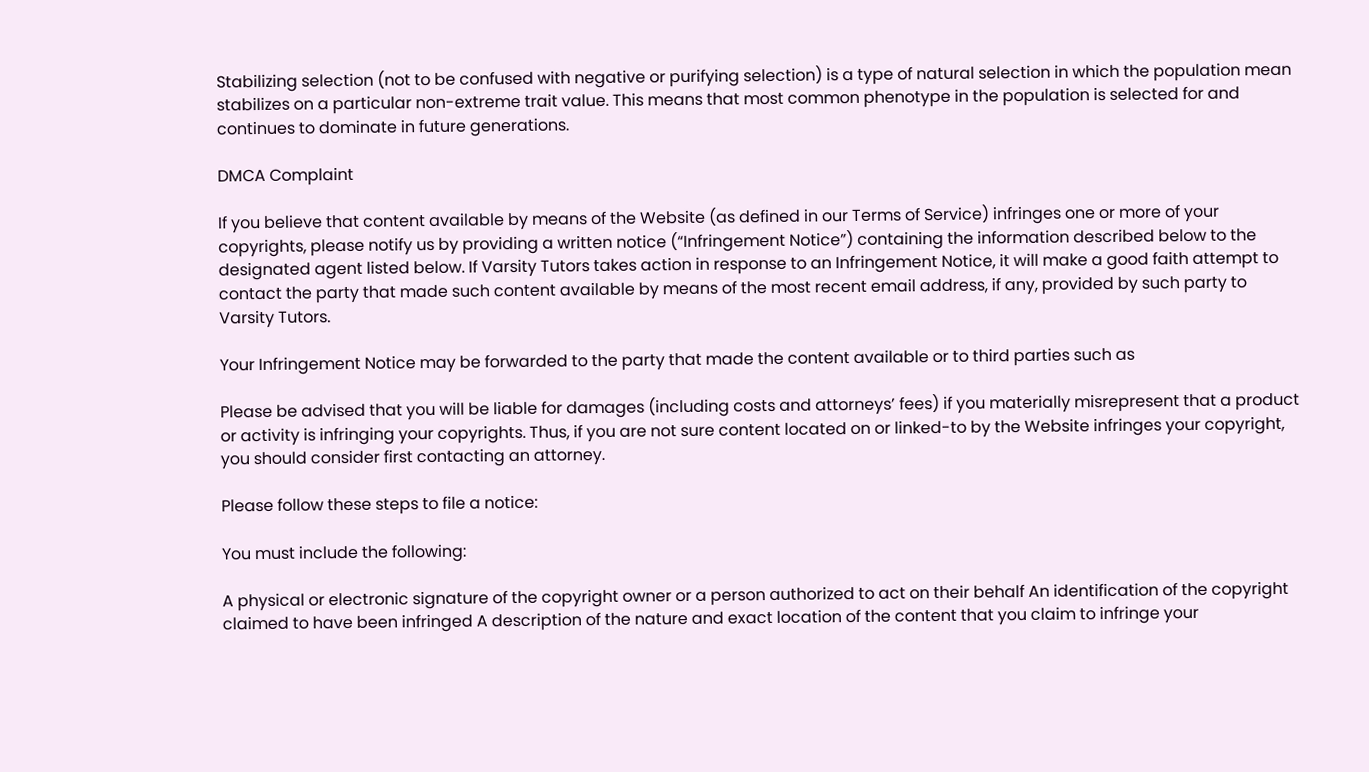Stabilizing selection (not to be confused with negative or purifying selection) is a type of natural selection in which the population mean stabilizes on a particular non-extreme trait value. This means that most common phenotype in the population is selected for and continues to dominate in future generations.

DMCA Complaint

If you believe that content available by means of the Website (as defined in our Terms of Service) infringes one or more of your copyrights, please notify us by providing a written notice (“Infringement Notice”) containing the information described below to the designated agent listed below. If Varsity Tutors takes action in response to an Infringement Notice, it will make a good faith attempt to contact the party that made such content available by means of the most recent email address, if any, provided by such party to Varsity Tutors.

Your Infringement Notice may be forwarded to the party that made the content available or to third parties such as

Please be advised that you will be liable for damages (including costs and attorneys’ fees) if you materially misrepresent that a product or activity is infringing your copyrights. Thus, if you are not sure content located on or linked-to by the Website infringes your copyright, you should consider first contacting an attorney.

Please follow these steps to file a notice:

You must include the following:

A physical or electronic signature of the copyright owner or a person authorized to act on their behalf An identification of the copyright claimed to have been infringed A description of the nature and exact location of the content that you claim to infringe your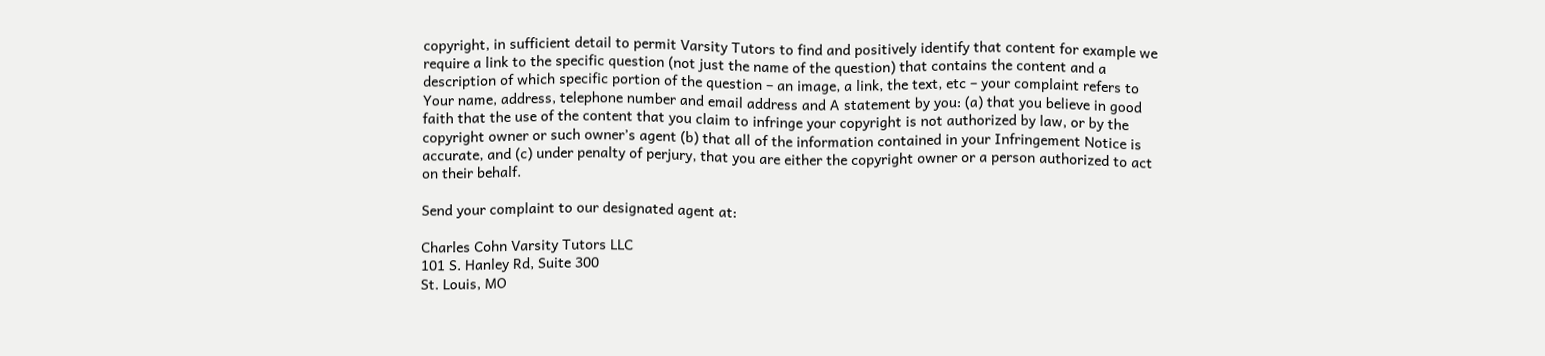copyright, in sufficient detail to permit Varsity Tutors to find and positively identify that content for example we require a link to the specific question (not just the name of the question) that contains the content and a description of which specific portion of the question – an image, a link, the text, etc – your complaint refers to Your name, address, telephone number and email address and A statement by you: (a) that you believe in good faith that the use of the content that you claim to infringe your copyright is not authorized by law, or by the copyright owner or such owner’s agent (b) that all of the information contained in your Infringement Notice is accurate, and (c) under penalty of perjury, that you are either the copyright owner or a person authorized to act on their behalf.

Send your complaint to our designated agent at:

Charles Cohn Varsity Tutors LLC
101 S. Hanley Rd, Suite 300
St. Louis, MO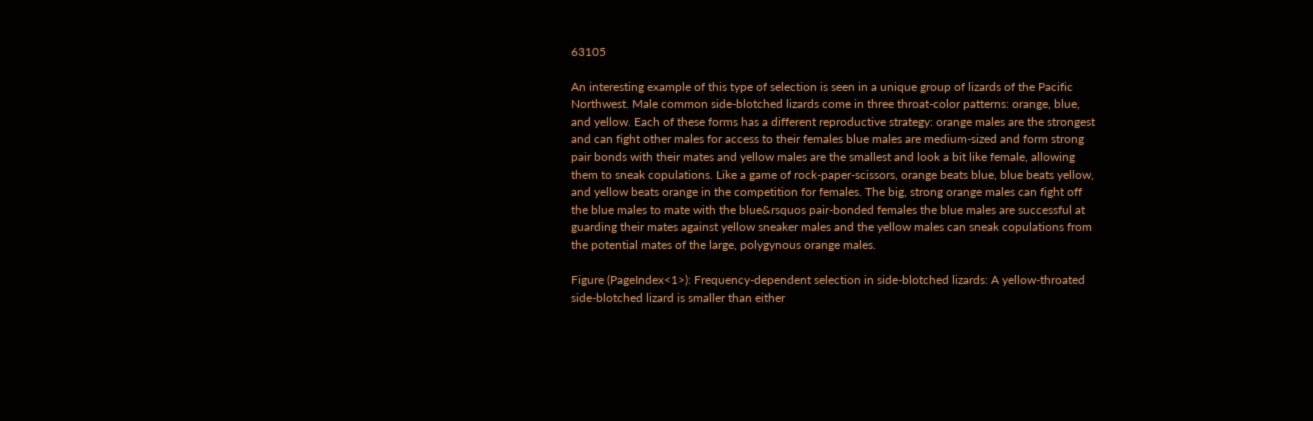63105

An interesting example of this type of selection is seen in a unique group of lizards of the Pacific Northwest. Male common side-blotched lizards come in three throat-color patterns: orange, blue, and yellow. Each of these forms has a different reproductive strategy: orange males are the strongest and can fight other males for access to their females blue males are medium-sized and form strong pair bonds with their mates and yellow males are the smallest and look a bit like female, allowing them to sneak copulations. Like a game of rock-paper-scissors, orange beats blue, blue beats yellow, and yellow beats orange in the competition for females. The big, strong orange males can fight off the blue males to mate with the blue&rsquos pair-bonded females the blue males are successful at guarding their mates against yellow sneaker males and the yellow males can sneak copulations from the potential mates of the large, polygynous orange males.

Figure (PageIndex<1>): Frequency-dependent selection in side-blotched lizards: A yellow-throated side-blotched lizard is smaller than either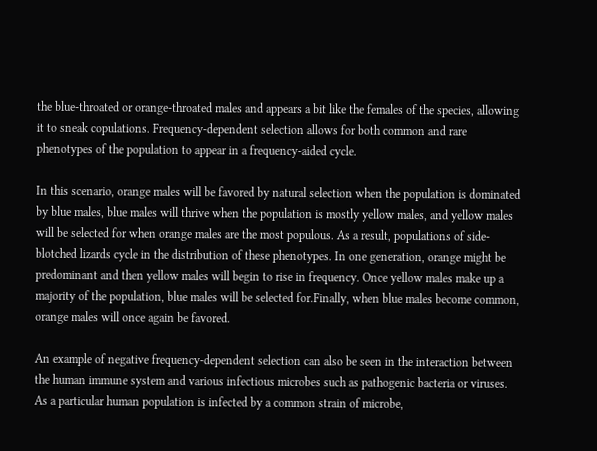the blue-throated or orange-throated males and appears a bit like the females of the species, allowing it to sneak copulations. Frequency-dependent selection allows for both common and rare phenotypes of the population to appear in a frequency-aided cycle.

In this scenario, orange males will be favored by natural selection when the population is dominated by blue males, blue males will thrive when the population is mostly yellow males, and yellow males will be selected for when orange males are the most populous. As a result, populations of side-blotched lizards cycle in the distribution of these phenotypes. In one generation, orange might be predominant and then yellow males will begin to rise in frequency. Once yellow males make up a majority of the population, blue males will be selected for.Finally, when blue males become common, orange males will once again be favored.

An example of negative frequency-dependent selection can also be seen in the interaction between the human immune system and various infectious microbes such as pathogenic bacteria or viruses. As a particular human population is infected by a common strain of microbe,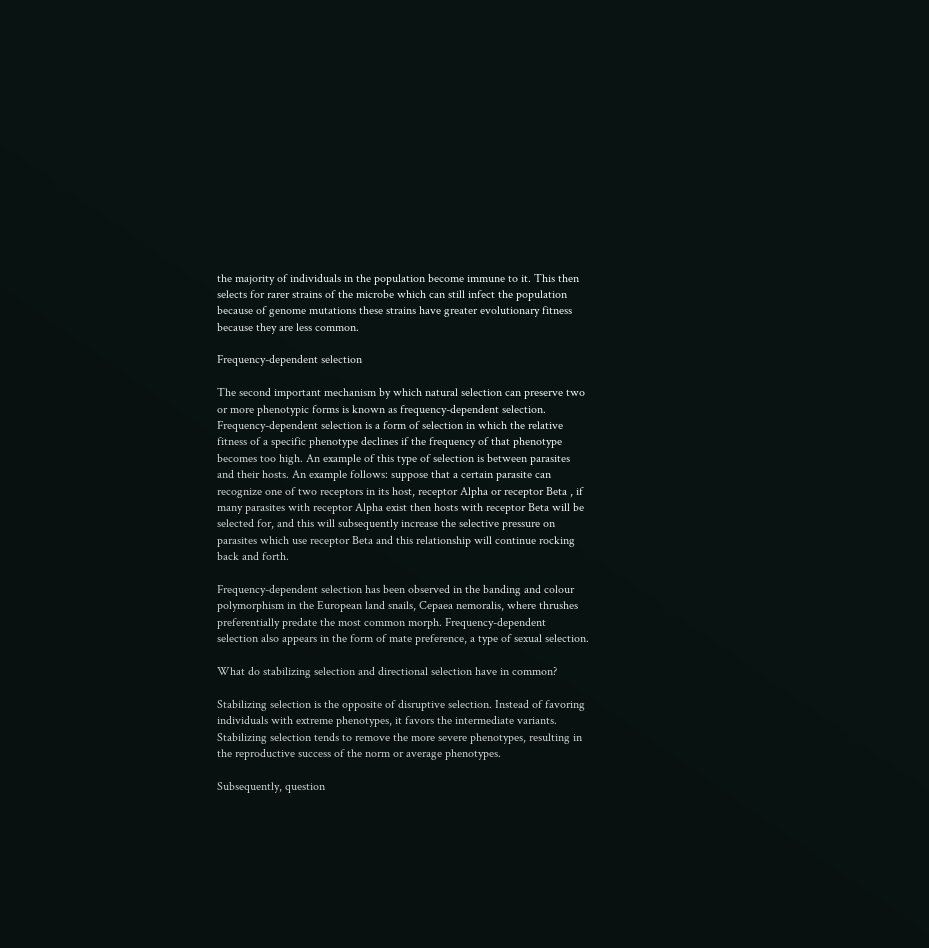the majority of individuals in the population become immune to it. This then selects for rarer strains of the microbe which can still infect the population because of genome mutations these strains have greater evolutionary fitness because they are less common.

Frequency-dependent selection

The second important mechanism by which natural selection can preserve two or more phenotypic forms is known as frequency-dependent selection. Frequency-dependent selection is a form of selection in which the relative fitness of a specific phenotype declines if the frequency of that phenotype becomes too high. An example of this type of selection is between parasites and their hosts. An example follows: suppose that a certain parasite can recognize one of two receptors in its host, receptor Alpha or receptor Beta , if many parasites with receptor Alpha exist then hosts with receptor Beta will be selected for, and this will subsequently increase the selective pressure on parasites which use receptor Beta and this relationship will continue rocking back and forth.

Frequency-dependent selection has been observed in the banding and colour polymorphism in the European land snails, Cepaea nemoralis, where thrushes preferentially predate the most common morph. Frequency-dependent selection also appears in the form of mate preference, a type of sexual selection.

What do stabilizing selection and directional selection have in common?

Stabilizing selection is the opposite of disruptive selection. Instead of favoring individuals with extreme phenotypes, it favors the intermediate variants. Stabilizing selection tends to remove the more severe phenotypes, resulting in the reproductive success of the norm or average phenotypes.

Subsequently, question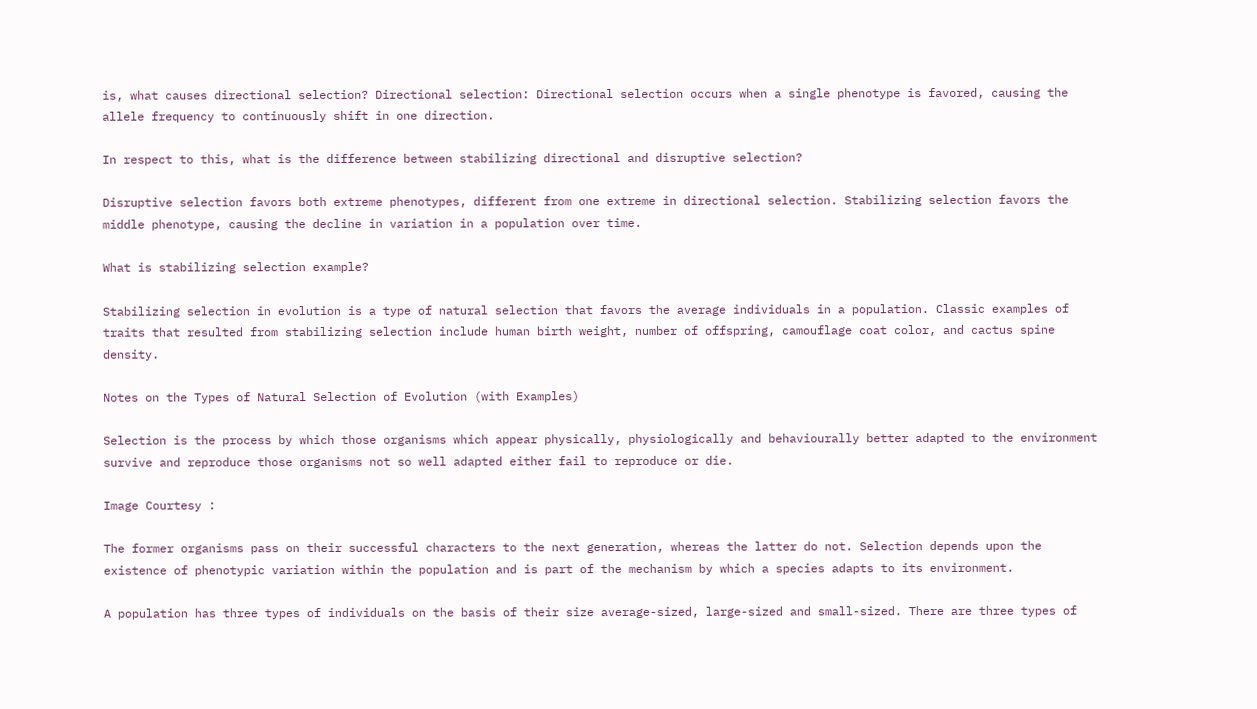is, what causes directional selection? Directional selection: Directional selection occurs when a single phenotype is favored, causing the allele frequency to continuously shift in one direction.

In respect to this, what is the difference between stabilizing directional and disruptive selection?

Disruptive selection favors both extreme phenotypes, different from one extreme in directional selection. Stabilizing selection favors the middle phenotype, causing the decline in variation in a population over time.

What is stabilizing selection example?

Stabilizing selection in evolution is a type of natural selection that favors the average individuals in a population. Classic examples of traits that resulted from stabilizing selection include human birth weight, number of offspring, camouflage coat color, and cactus spine density.

Notes on the Types of Natural Selection of Evolution (with Examples)

Selection is the process by which those organisms which appear physically, physiologically and behaviourally better adapted to the environment survive and reproduce those organisms not so well adapted either fail to reproduce or die.

Image Courtesy :

The former organisms pass on their successful characters to the next generation, whereas the latter do not. Selection depends upon the existence of phenotypic variation within the population and is part of the mechanism by which a species adapts to its environment.

A population has three types of individuals on the basis of their size average-sized, large-sized and small-sized. There are three types of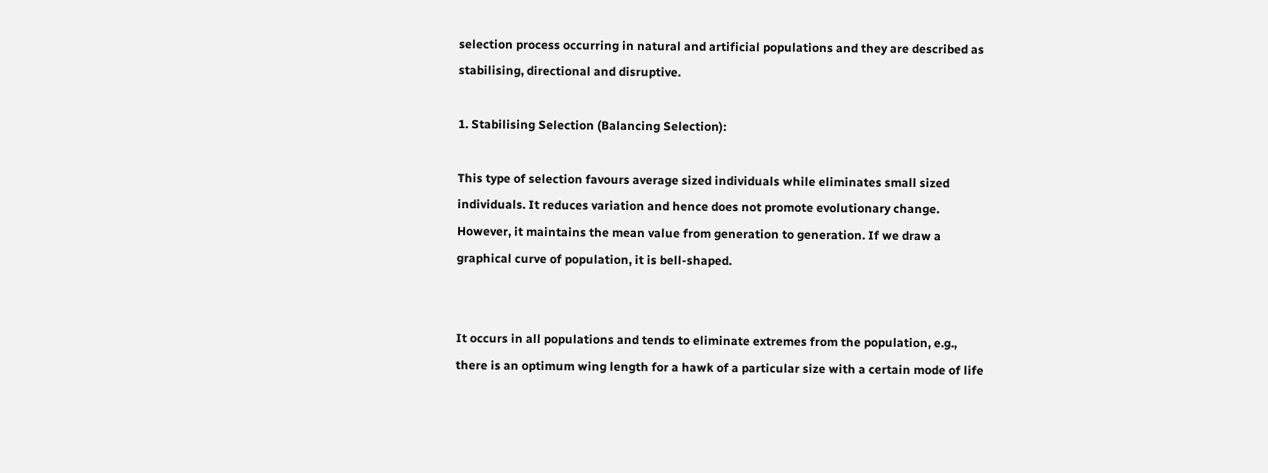selection process occurring in natural and artificial populations and they are described as stabilising, directional and disruptive.

1. Stabilising Selection (Balancing Selection):

This type of selection favours average sized individuals while eliminates small sized individuals. It reduces variation and hence does not promote evolutionary change. However, it maintains the mean value from generation to generation. If we draw a graphical curve of population, it is bell-shaped.


It occurs in all populations and tends to eliminate extremes from the population, e.g., there is an optimum wing length for a hawk of a particular size with a certain mode of life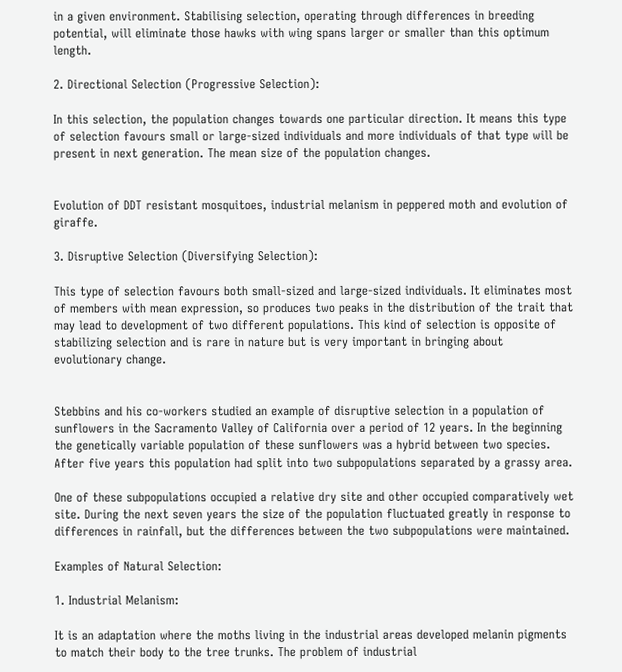in a given environment. Stabilising selection, operating through differences in breeding potential, will eliminate those hawks with wing spans larger or smaller than this optimum length.

2. Directional Selection (Progressive Selection):

In this selection, the population changes towards one particular direction. It means this type of selection favours small or large-sized individuals and more individuals of that type will be present in next generation. The mean size of the population changes.


Evolution of DDT resistant mosquitoes, industrial melanism in peppered moth and evolution of giraffe.

3. Disruptive Selection (Diversifying Selection):

This type of selection favours both small-sized and large-sized individuals. It eliminates most of members with mean expression, so produces two peaks in the distribution of the trait that may lead to development of two different populations. This kind of selection is opposite of stabilizing selection and is rare in nature but is very important in bringing about evolutionary change.


Stebbins and his co-workers studied an example of disruptive selection in a population of sunflowers in the Sacramento Valley of California over a period of 12 years. In the beginning the genetically variable population of these sunflowers was a hybrid between two species. After five years this population had split into two subpopulations separated by a grassy area.

One of these subpopulations occupied a relative dry site and other occupied comparatively wet site. During the next seven years the size of the population fluctuated greatly in response to differences in rainfall, but the differences between the two subpopulations were maintained.

Examples of Natural Selection:

1. Industrial Melanism:

It is an adaptation where the moths living in the industrial areas developed melanin pigments to match their body to the tree trunks. The problem of industrial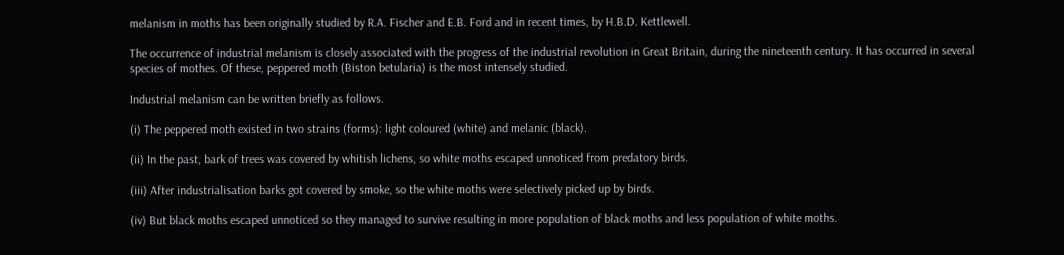melanism in moths has been originally studied by R.A. Fischer and E.B. Ford and in recent times, by H.B.D. Kettlewell.

The occurrence of industrial melanism is closely associated with the progress of the industrial revolution in Great Britain, during the nineteenth century. It has occurred in several species of mothes. Of these, peppered moth (Biston betularia) is the most intensely studied.

Industrial melanism can be written briefly as follows.

(i) The peppered moth existed in two strains (forms): light coloured (white) and melanic (black).

(ii) In the past, bark of trees was covered by whitish lichens, so white moths escaped unnoticed from predatory birds.

(iii) After industrialisation barks got covered by smoke, so the white moths were selectively picked up by birds.

(iv) But black moths escaped unnoticed so they managed to survive resulting in more population of black moths and less population of white moths.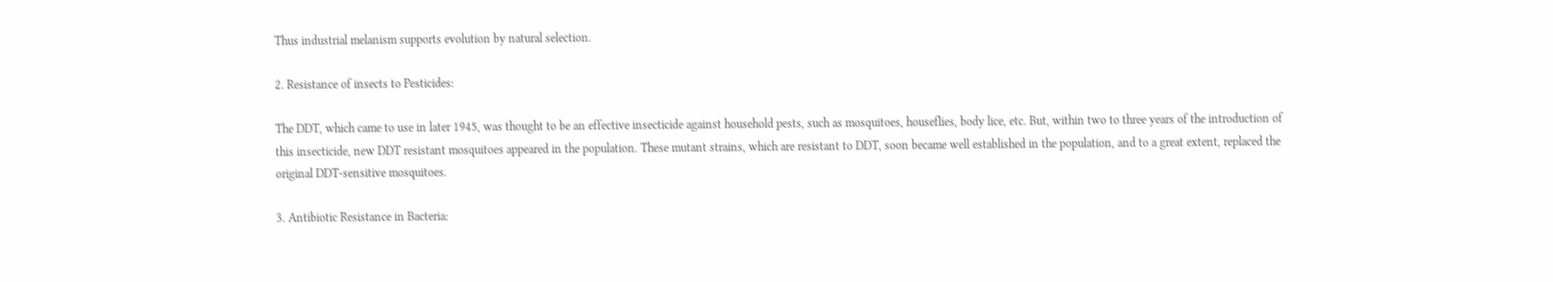Thus industrial melanism supports evolution by natural selection.

2. Resistance of insects to Pesticides:

The DDT, which came to use in later 1945, was thought to be an effective insecticide against household pests, such as mosquitoes, houseflies, body lice, etc. But, within two to three years of the introduction of this insecticide, new DDT resistant mosquitoes appeared in the population. These mutant strains, which are resistant to DDT, soon became well established in the population, and to a great extent, replaced the original DDT-sensitive mosquitoes.

3. Antibiotic Resistance in Bacteria: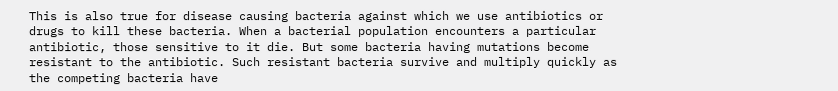This is also true for disease causing bacteria against which we use antibiotics or drugs to kill these bacteria. When a bacterial population encounters a particular antibiotic, those sensitive to it die. But some bacteria having mutations become resistant to the antibiotic. Such resistant bacteria survive and multiply quickly as the competing bacteria have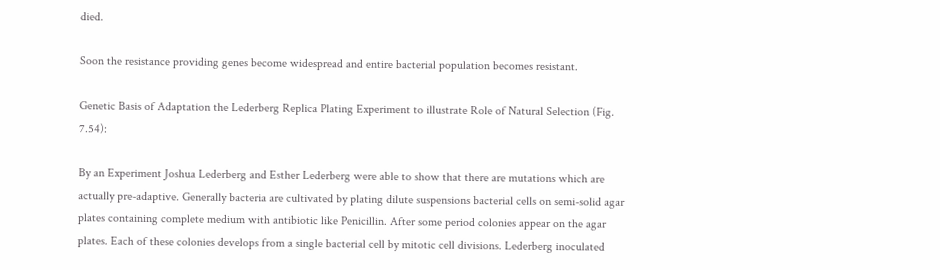died.

Soon the resistance providing genes become widespread and entire bacterial population becomes resistant.

Genetic Basis of Adaptation the Lederberg Replica Plating Experiment to illustrate Role of Natural Selection (Fig. 7.54):

By an Experiment Joshua Lederberg and Esther Lederberg were able to show that there are mutations which are actually pre-adaptive. Generally bacteria are cultivated by plating dilute suspensions bacterial cells on semi-solid agar plates containing complete medium with antibiotic like Penicillin. After some period colonies appear on the agar plates. Each of these colonies develops from a single bacterial cell by mitotic cell divisions. Lederberg inoculated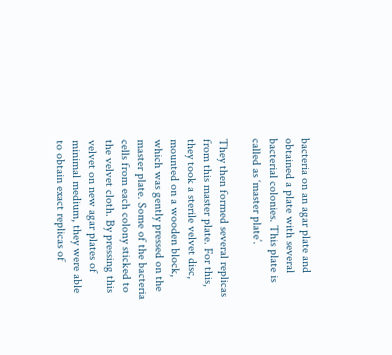bacteria on an agar plate and obtained a plate with several bacterial colonies. This plate is called as ‘master plate’.

They then formed several replicas from this master plate. For this, they took a sterile velvet disc, mounted on a wooden block, which was gently pressed on the master plate. Some of the bacteria cells from each colony sticked to the velvet cloth. By pressing this velvet on new agar plates of minimal medium, they were able to obtain exact replicas of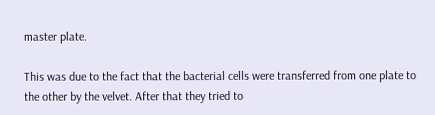master plate.

This was due to the fact that the bacterial cells were transferred from one plate to the other by the velvet. After that they tried to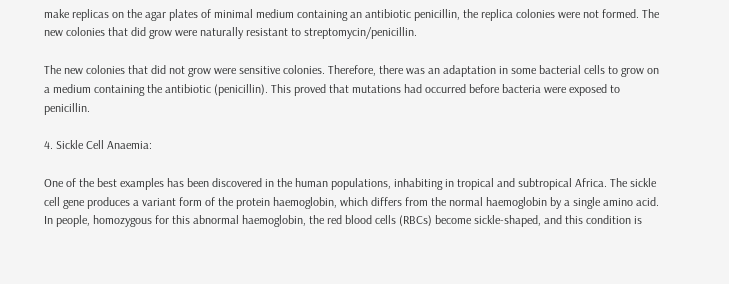make replicas on the agar plates of minimal medium containing an antibiotic penicillin, the replica colonies were not formed. The new colonies that did grow were naturally resistant to streptomycin/penicillin.

The new colonies that did not grow were sensitive colonies. Therefore, there was an adaptation in some bacterial cells to grow on a medium containing the antibiotic (penicillin). This proved that mutations had occurred before bacteria were exposed to penicillin.

4. Sickle Cell Anaemia:

One of the best examples has been discovered in the human populations, inhabiting in tropical and subtropical Africa. The sickle cell gene produces a variant form of the protein haemoglobin, which differs from the normal haemoglobin by a single amino acid. In people, homozygous for this abnormal haemoglobin, the red blood cells (RBCs) become sickle-shaped, and this condition is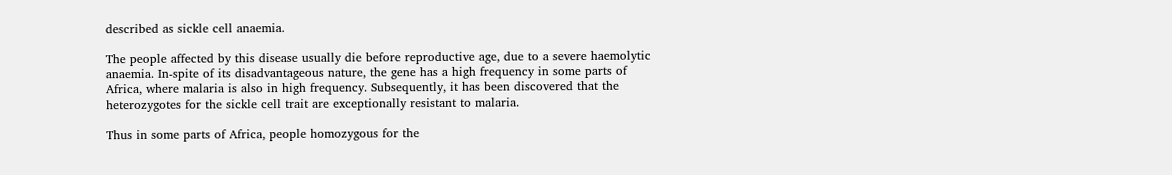described as sickle cell anaemia.

The people affected by this disease usually die before reproductive age, due to a severe haemolytic anaemia. In-spite of its disadvantageous nature, the gene has a high frequency in some parts of Africa, where malaria is also in high frequency. Subsequently, it has been discovered that the heterozygotes for the sickle cell trait are exceptionally resistant to malaria.

Thus in some parts of Africa, people homozygous for the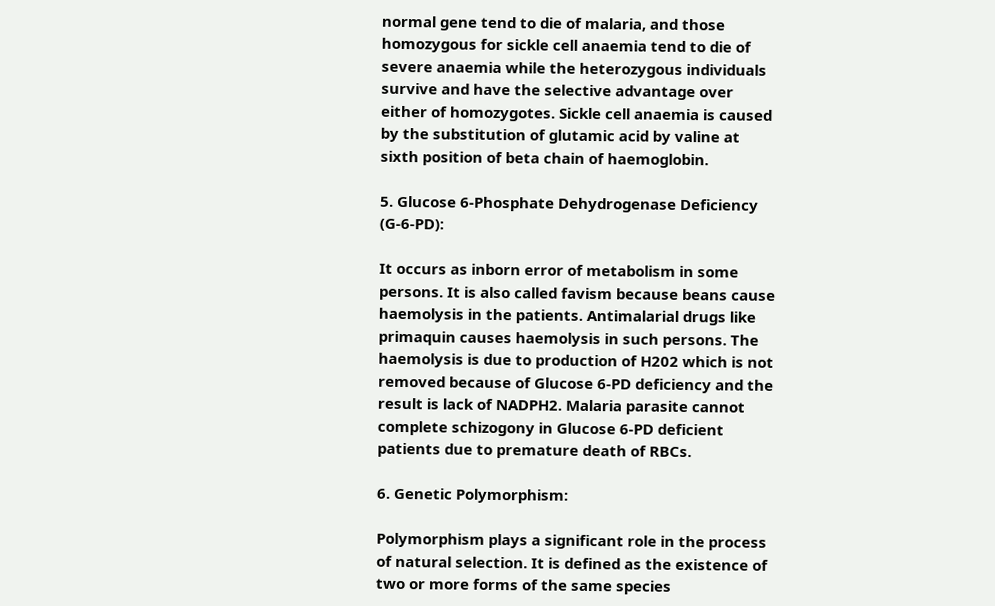normal gene tend to die of malaria, and those homozygous for sickle cell anaemia tend to die of severe anaemia while the heterozygous individuals survive and have the selective advantage over either of homozygotes. Sickle cell anaemia is caused by the substitution of glutamic acid by valine at sixth position of beta chain of haemoglobin.

5. Glucose 6-Phosphate Dehydrogenase Deficiency (G-6-PD):

It occurs as inborn error of metabolism in some persons. It is also called favism because beans cause haemolysis in the patients. Antimalarial drugs like primaquin causes haemolysis in such persons. The haemolysis is due to production of H202 which is not removed because of Glucose 6-PD deficiency and the result is lack of NADPH2. Malaria parasite cannot complete schizogony in Glucose 6-PD deficient patients due to premature death of RBCs.

6. Genetic Polymorphism:

Polymorphism plays a significant role in the process of natural selection. It is defined as the existence of two or more forms of the same species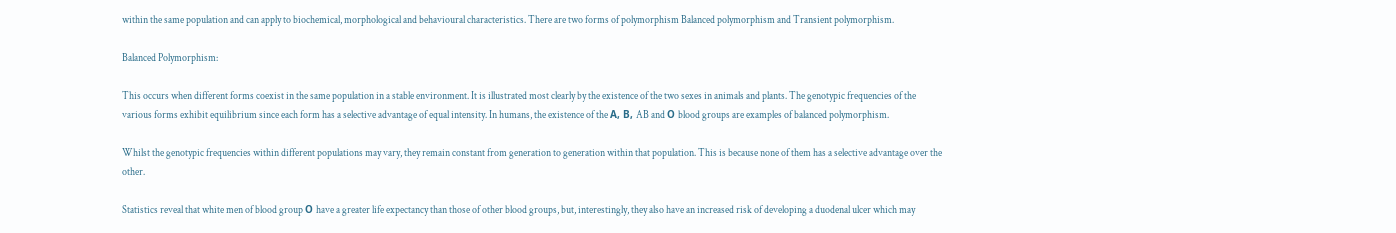within the same population and can apply to biochemical, morphological and behavioural characteristics. There are two forms of polymorphism Balanced polymorphism and Transient polymorphism.

Balanced Polymorphism:

This occurs when different forms coexist in the same population in a stable environment. It is illustrated most clearly by the existence of the two sexes in animals and plants. The genotypic frequencies of the various forms exhibit equilibrium since each form has a selective advantage of equal intensity. In humans, the existence of the А, В, AB and О blood groups are examples of balanced polymorphism.

Whilst the genotypic frequencies within different populations may vary, they remain constant from generation to generation within that population. This is because none of them has a selective advantage over the other.

Statistics reveal that white men of blood group О have a greater life expectancy than those of other blood groups, but, interestingly, they also have an increased risk of developing a duodenal ulcer which may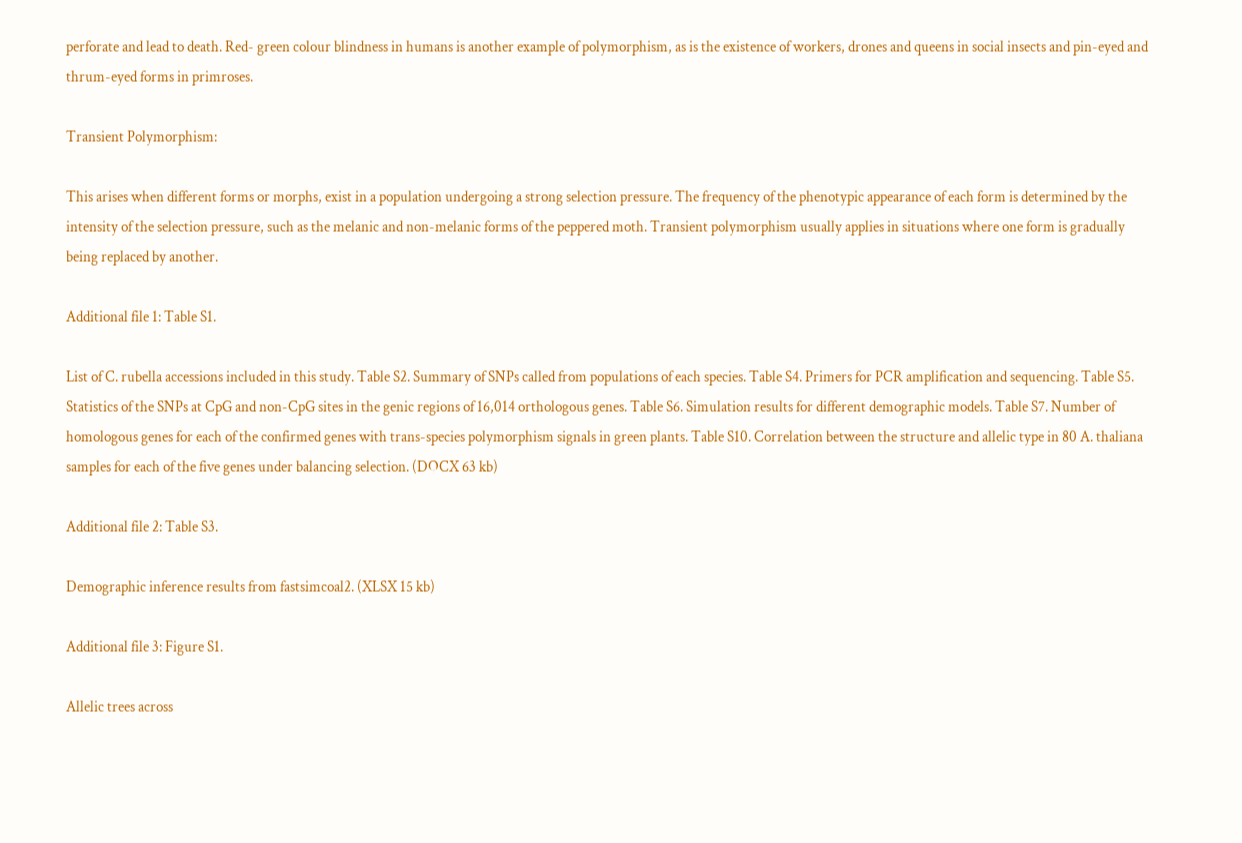perforate and lead to death. Red- green colour blindness in humans is another example of polymorphism, as is the existence of workers, drones and queens in social insects and pin-eyed and thrum-eyed forms in primroses.

Transient Polymorphism:

This arises when different forms or morphs, exist in a population undergoing a strong selection pressure. The frequency of the phenotypic appearance of each form is determined by the intensity of the selection pressure, such as the melanic and non-melanic forms of the peppered moth. Transient polymorphism usually applies in situations where one form is gradually being replaced by another.

Additional file 1: Table S1.

List of C. rubella accessions included in this study. Table S2. Summary of SNPs called from populations of each species. Table S4. Primers for PCR amplification and sequencing. Table S5. Statistics of the SNPs at CpG and non-CpG sites in the genic regions of 16,014 orthologous genes. Table S6. Simulation results for different demographic models. Table S7. Number of homologous genes for each of the confirmed genes with trans-species polymorphism signals in green plants. Table S10. Correlation between the structure and allelic type in 80 A. thaliana samples for each of the five genes under balancing selection. (DOCX 63 kb)

Additional file 2: Table S3.

Demographic inference results from fastsimcoal2. (XLSX 15 kb)

Additional file 3: Figure S1.

Allelic trees across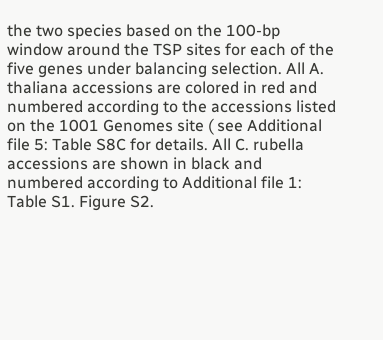the two species based on the 100-bp window around the TSP sites for each of the five genes under balancing selection. All A. thaliana accessions are colored in red and numbered according to the accessions listed on the 1001 Genomes site ( see Additional file 5: Table S8C for details. All C. rubella accessions are shown in black and numbered according to Additional file 1: Table S1. Figure S2.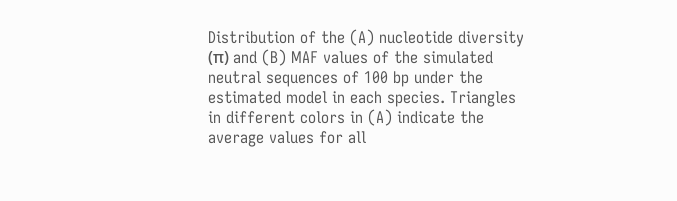Distribution of the (A) nucleotide diversity (π) and (B) MAF values of the simulated neutral sequences of 100 bp under the estimated model in each species. Triangles in different colors in (A) indicate the average values for all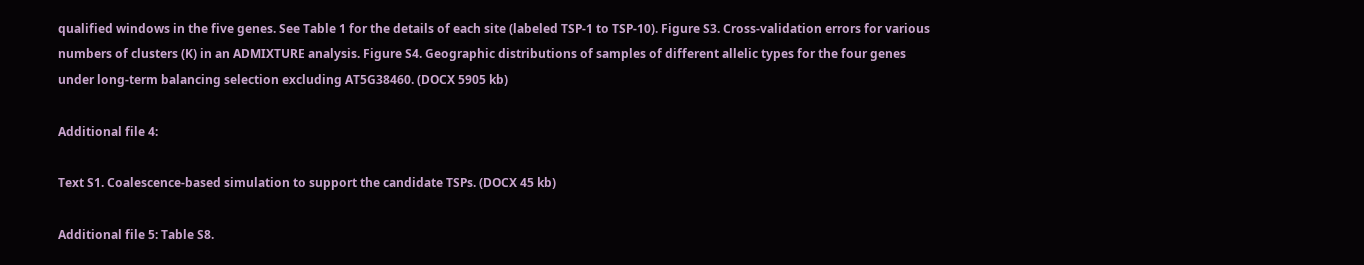qualified windows in the five genes. See Table 1 for the details of each site (labeled TSP-1 to TSP-10). Figure S3. Cross-validation errors for various numbers of clusters (K) in an ADMIXTURE analysis. Figure S4. Geographic distributions of samples of different allelic types for the four genes under long-term balancing selection excluding AT5G38460. (DOCX 5905 kb)

Additional file 4:

Text S1. Coalescence-based simulation to support the candidate TSPs. (DOCX 45 kb)

Additional file 5: Table S8.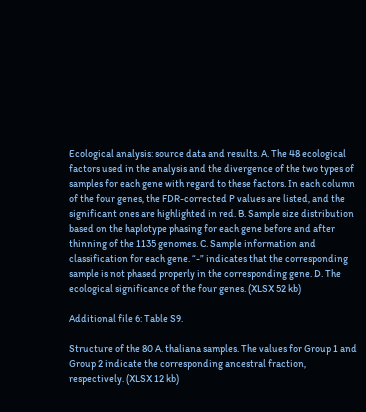Ecological analysis: source data and results. A. The 48 ecological factors used in the analysis and the divergence of the two types of samples for each gene with regard to these factors. In each column of the four genes, the FDR-corrected P values are listed, and the significant ones are highlighted in red. B. Sample size distribution based on the haplotype phasing for each gene before and after thinning of the 1135 genomes. C. Sample information and classification for each gene. “-” indicates that the corresponding sample is not phased properly in the corresponding gene. D. The ecological significance of the four genes. (XLSX 52 kb)

Additional file 6: Table S9.

Structure of the 80 A. thaliana samples. The values for Group 1 and Group 2 indicate the corresponding ancestral fraction, respectively. (XLSX 12 kb)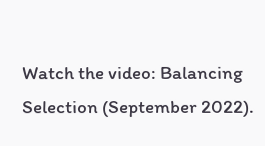Watch the video: Balancing Selection (September 2022).